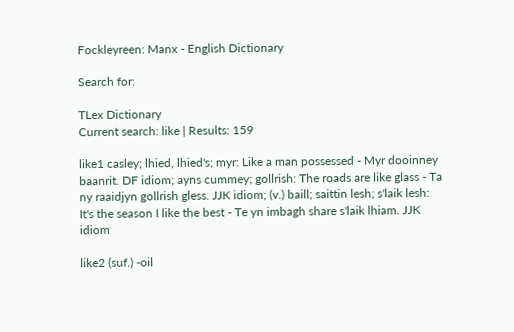Fockleyreen: Manx - English Dictionary

Search for:

TLex Dictionary
Current search: like | Results: 159

like1 casley; lhied, lhied's; myr: Like a man possessed - Myr dooinney baanrit. DF idiom; ayns cummey; gollrish: The roads are like glass - Ta ny raaidjyn gollrish gless. JJK idiom; (v.) baill; saittin lesh; s'laik lesh: It's the season I like the best - Te yn imbagh share s'laik lhiam. JJK idiom

like2 (suf.) -oil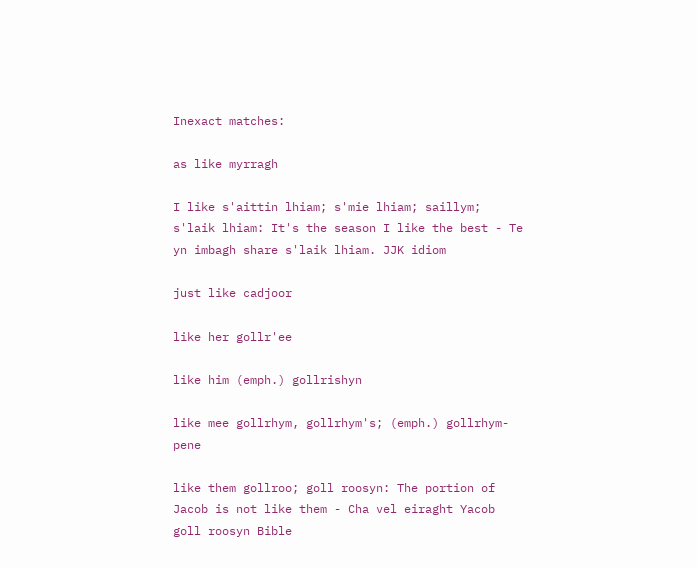Inexact matches:

as like myrragh

I like s'aittin lhiam; s'mie lhiam; saillym; s'laik lhiam: It's the season I like the best - Te yn imbagh share s'laik lhiam. JJK idiom

just like cadjoor

like her gollr'ee

like him (emph.) gollrishyn

like mee gollrhym, gollrhym's; (emph.) gollrhym-pene

like them gollroo; goll roosyn: The portion of Jacob is not like them - Cha vel eiraght Yacob goll roosyn Bible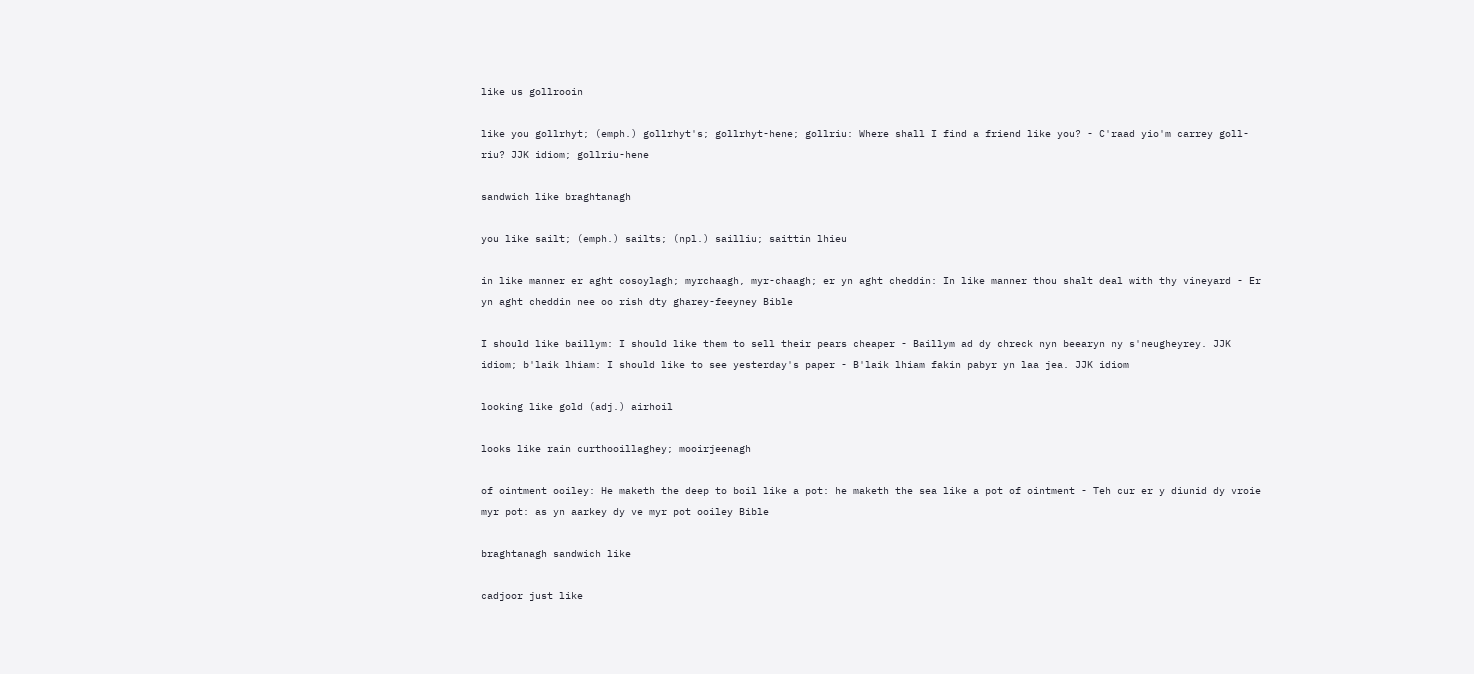like us gollrooin

like you gollrhyt; (emph.) gollrhyt's; gollrhyt-hene; gollriu: Where shall I find a friend like you? - C'raad yio'm carrey goll-riu? JJK idiom; gollriu-hene

sandwich like braghtanagh

you like sailt; (emph.) sailts; (npl.) sailliu; saittin lhieu

in like manner er aght cosoylagh; myrchaagh, myr-chaagh; er yn aght cheddin: In like manner thou shalt deal with thy vineyard - Er yn aght cheddin nee oo rish dty gharey-feeyney Bible

I should like baillym: I should like them to sell their pears cheaper - Baillym ad dy chreck nyn beearyn ny s'neugheyrey. JJK idiom; b'laik lhiam: I should like to see yesterday's paper - B'laik lhiam fakin pabyr yn laa jea. JJK idiom

looking like gold (adj.) airhoil

looks like rain curthooillaghey; mooirjeenagh

of ointment ooiley: He maketh the deep to boil like a pot: he maketh the sea like a pot of ointment - Teh cur er y diunid dy vroie myr pot: as yn aarkey dy ve myr pot ooiley Bible

braghtanagh sandwich like

cadjoor just like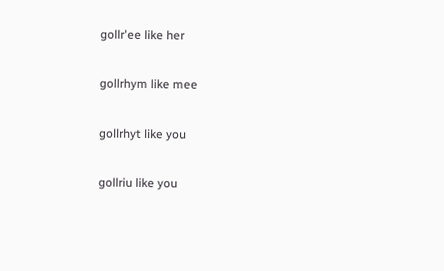gollr'ee like her

gollrhym like mee

gollrhyt like you

gollriu like you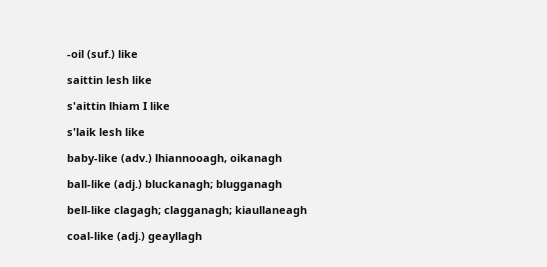-oil (suf.) like

saittin lesh like

s'aittin lhiam I like

s'laik lesh like

baby-like (adv.) lhiannooagh, oikanagh

ball-like (adj.) bluckanagh; blugganagh

bell-like clagagh; clagganagh; kiaullaneagh

coal-like (adj.) geayllagh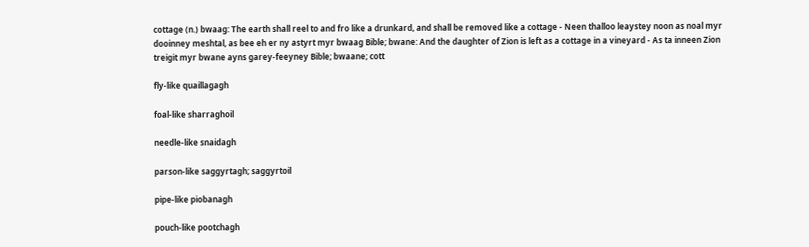cottage (n.) bwaag: The earth shall reel to and fro like a drunkard, and shall be removed like a cottage - Neen thalloo leaystey noon as noal myr dooinney meshtal, as bee eh er ny astyrt myr bwaag Bible; bwane: And the daughter of Zion is left as a cottage in a vineyard - As ta inneen Zion treigit myr bwane ayns garey-feeyney Bible; bwaane; cott

fly-like quaillagagh

foal-like sharraghoil

needle-like snaidagh

parson-like saggyrtagh; saggyrtoil

pipe-like piobanagh

pouch-like pootchagh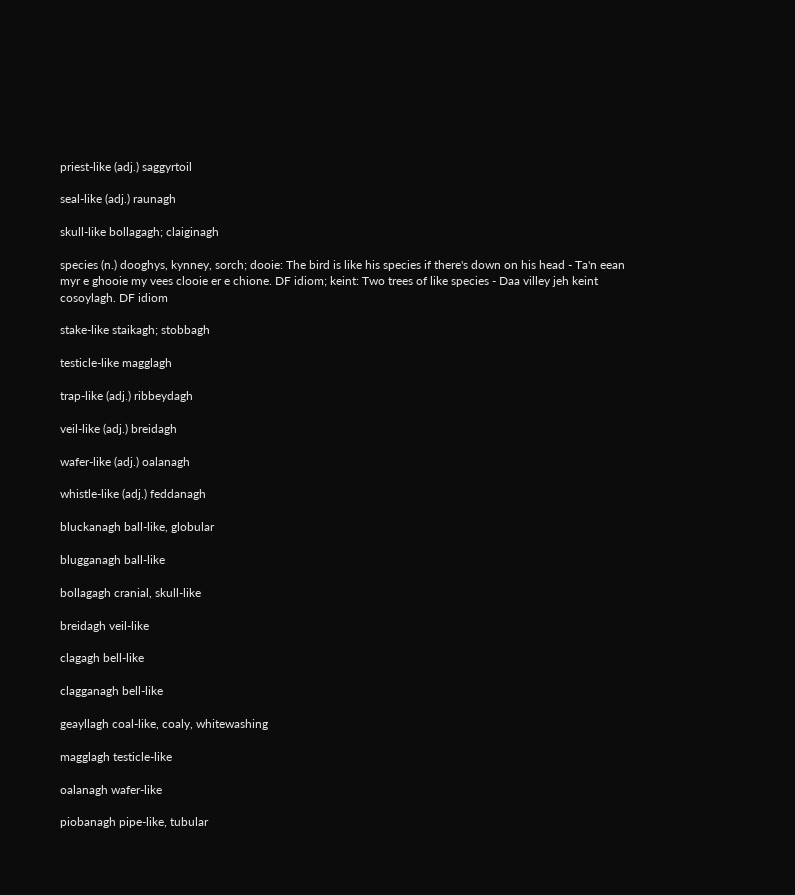priest-like (adj.) saggyrtoil

seal-like (adj.) raunagh

skull-like bollagagh; claiginagh

species (n.) dooghys, kynney, sorch; dooie: The bird is like his species if there's down on his head - Ta'n eean myr e ghooie my vees clooie er e chione. DF idiom; keint: Two trees of like species - Daa villey jeh keint cosoylagh. DF idiom

stake-like staikagh; stobbagh

testicle-like magglagh

trap-like (adj.) ribbeydagh

veil-like (adj.) breidagh

wafer-like (adj.) oalanagh

whistle-like (adj.) feddanagh

bluckanagh ball-like, globular

blugganagh ball-like

bollagagh cranial, skull-like

breidagh veil-like

clagagh bell-like

clagganagh bell-like

geayllagh coal-like, coaly, whitewashing

magglagh testicle-like

oalanagh wafer-like

piobanagh pipe-like, tubular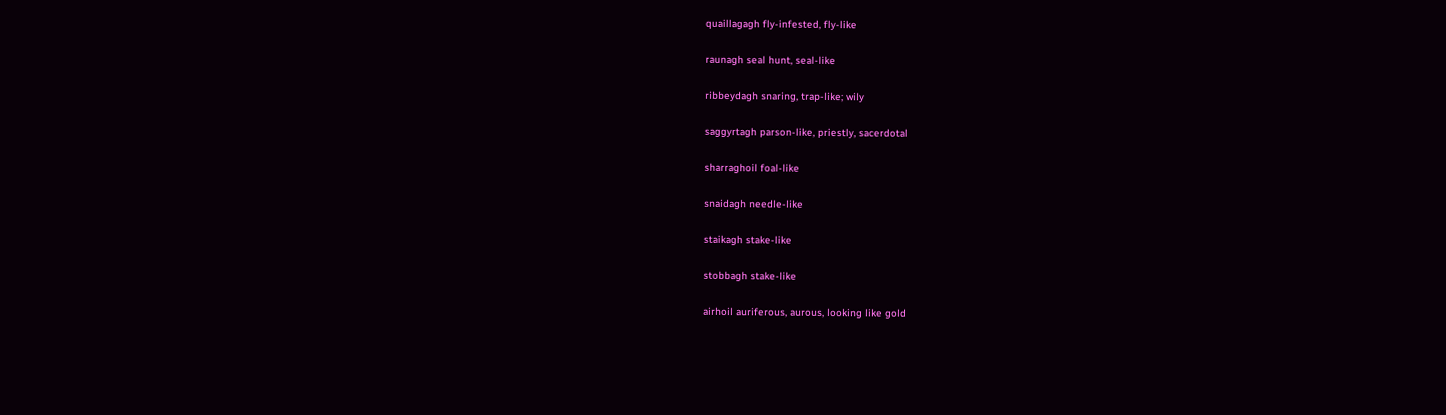quaillagagh fly-infested, fly-like

raunagh seal hunt, seal-like

ribbeydagh snaring, trap-like; wily

saggyrtagh parson-like, priestly, sacerdotal

sharraghoil foal-like

snaidagh needle-like

staikagh stake-like

stobbagh stake-like

airhoil auriferous, aurous, looking like gold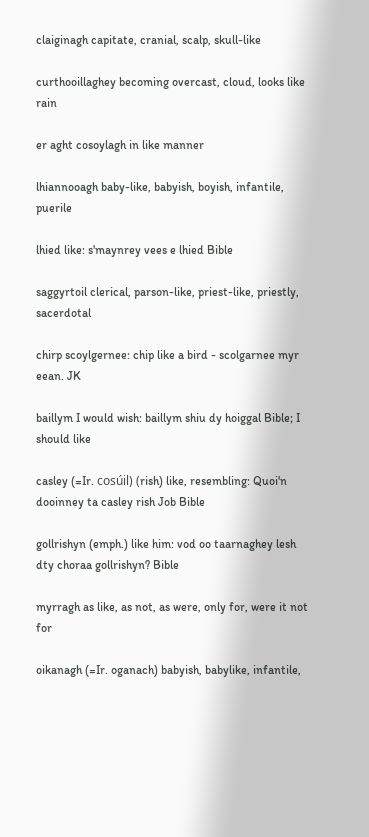claiginagh capitate, cranial, scalp, skull-like

curthooillaghey becoming overcast, cloud, looks like rain

er aght cosoylagh in like manner

lhiannooagh baby-like, babyish, boyish, infantile, puerile

lhied like: s'maynrey vees e lhied Bible

saggyrtoil clerical, parson-like, priest-like, priestly, sacerdotal

chirp scoylgernee: chip like a bird - scolgarnee myr eean. JK

baillym I would wish: baillym shiu dy hoiggal Bible; I should like

casley (=Ir. cosúil) (rish) like, resembling: Quoi'n dooinney ta casley rish Job Bible

gollrishyn (emph.) like him: vod oo taarnaghey lesh dty choraa gollrishyn? Bible

myrragh as like, as not, as were, only for, were it not for

oikanagh (=Ir. oganach) babyish, babylike, infantile,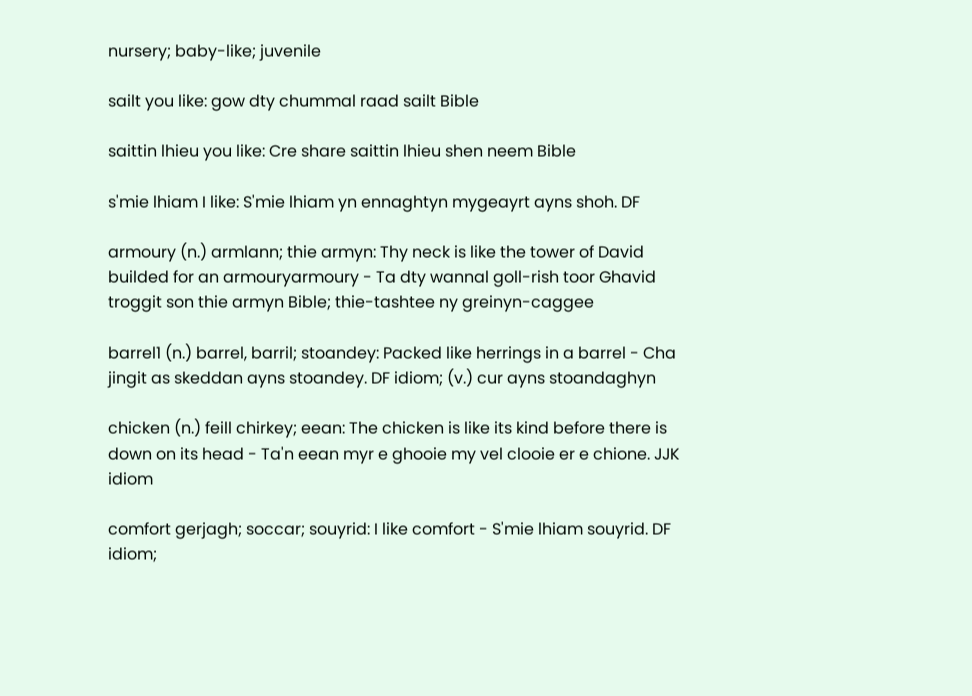nursery; baby-like; juvenile

sailt you like: gow dty chummal raad sailt Bible

saittin lhieu you like: Cre share saittin lhieu shen neem Bible

s'mie lhiam I like: S'mie lhiam yn ennaghtyn mygeayrt ayns shoh. DF

armoury (n.) armlann; thie armyn: Thy neck is like the tower of David builded for an armouryarmoury - Ta dty wannal goll-rish toor Ghavid troggit son thie armyn Bible; thie-tashtee ny greinyn-caggee

barrel1 (n.) barrel, barril; stoandey: Packed like herrings in a barrel - Cha jingit as skeddan ayns stoandey. DF idiom; (v.) cur ayns stoandaghyn

chicken (n.) feill chirkey; eean: The chicken is like its kind before there is down on its head - Ta'n eean myr e ghooie my vel clooie er e chione. JJK idiom

comfort gerjagh; soccar; souyrid: I like comfort - S'mie lhiam souyrid. DF idiom;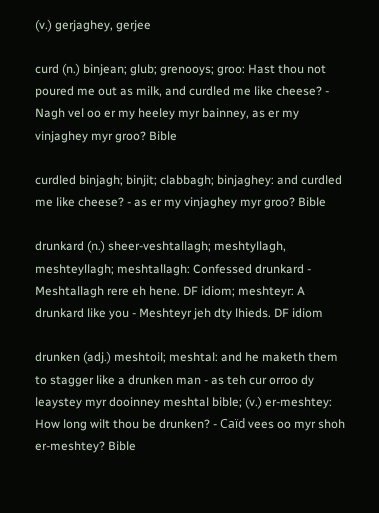(v.) gerjaghey, gerjee

curd (n.) binjean; glub; grenooys; groo: Hast thou not poured me out as milk, and curdled me like cheese? - Nagh vel oo er my heeley myr bainney, as er my vinjaghey myr groo? Bible

curdled binjagh; binjit; clabbagh; binjaghey: and curdled me like cheese? - as er my vinjaghey myr groo? Bible

drunkard (n.) sheer-veshtallagh; meshtyllagh, meshteyllagh; meshtallagh: Confessed drunkard - Meshtallagh rere eh hene. DF idiom; meshteyr: A drunkard like you - Meshteyr jeh dty lhieds. DF idiom

drunken (adj.) meshtoil; meshtal: and he maketh them to stagger like a drunken man - as teh cur orroo dy leaystey myr dooinney meshtal bible; (v.) er-meshtey: How long wilt thou be drunken? - Caïd vees oo myr shoh er-meshtey? Bible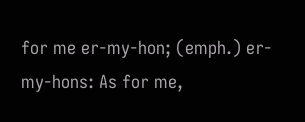for me er-my-hon; (emph.) er-my-hons: As for me,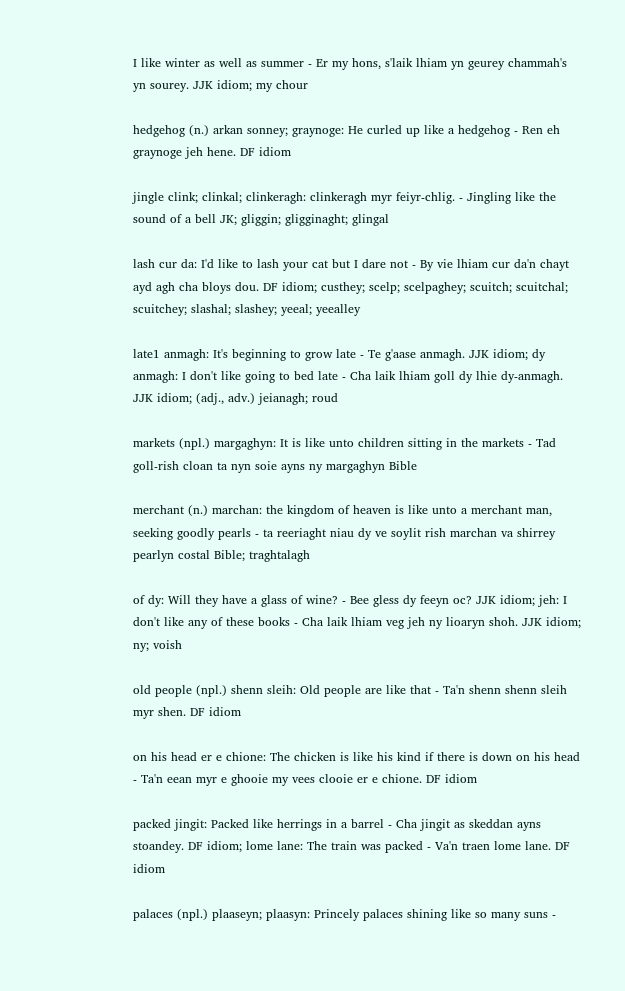I like winter as well as summer - Er my hons, s'laik lhiam yn geurey chammah's yn sourey. JJK idiom; my chour

hedgehog (n.) arkan sonney; graynoge: He curled up like a hedgehog - Ren eh graynoge jeh hene. DF idiom

jingle clink; clinkal; clinkeragh: clinkeragh myr feiyr-chlig. - Jingling like the sound of a bell JK; gliggin; gligginaght; glingal

lash cur da: I'd like to lash your cat but I dare not - By vie lhiam cur da'n chayt ayd agh cha bloys dou. DF idiom; custhey; scelp; scelpaghey; scuitch; scuitchal; scuitchey; slashal; slashey; yeeal; yeealley

late1 anmagh: It's beginning to grow late - Te g'aase anmagh. JJK idiom; dy anmagh: I don't like going to bed late - Cha laik lhiam goll dy lhie dy-anmagh. JJK idiom; (adj., adv.) jeianagh; roud

markets (npl.) margaghyn: It is like unto children sitting in the markets - Tad goll-rish cloan ta nyn soie ayns ny margaghyn Bible

merchant (n.) marchan: the kingdom of heaven is like unto a merchant man, seeking goodly pearls - ta reeriaght niau dy ve soylit rish marchan va shirrey pearlyn costal Bible; traghtalagh

of dy: Will they have a glass of wine? - Bee gless dy feeyn oc? JJK idiom; jeh: I don't like any of these books - Cha laik lhiam veg jeh ny lioaryn shoh. JJK idiom; ny; voish

old people (npl.) shenn sleih: Old people are like that - Ta'n shenn shenn sleih myr shen. DF idiom

on his head er e chione: The chicken is like his kind if there is down on his head - Ta'n eean myr e ghooie my vees clooie er e chione. DF idiom

packed jingit: Packed like herrings in a barrel - Cha jingit as skeddan ayns stoandey. DF idiom; lome lane: The train was packed - Va'n traen lome lane. DF idiom

palaces (npl.) plaaseyn; plaasyn: Princely palaces shining like so many suns -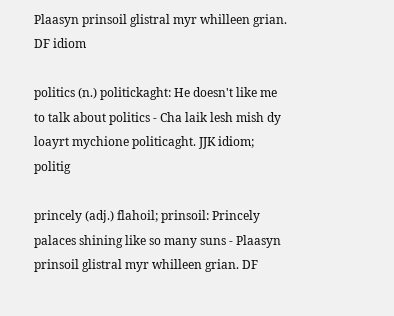Plaasyn prinsoil glistral myr whilleen grian. DF idiom

politics (n.) politickaght: He doesn't like me to talk about politics - Cha laik lesh mish dy loayrt mychione politicaght. JJK idiom; politig

princely (adj.) flahoil; prinsoil: Princely palaces shining like so many suns - Plaasyn prinsoil glistral myr whilleen grian. DF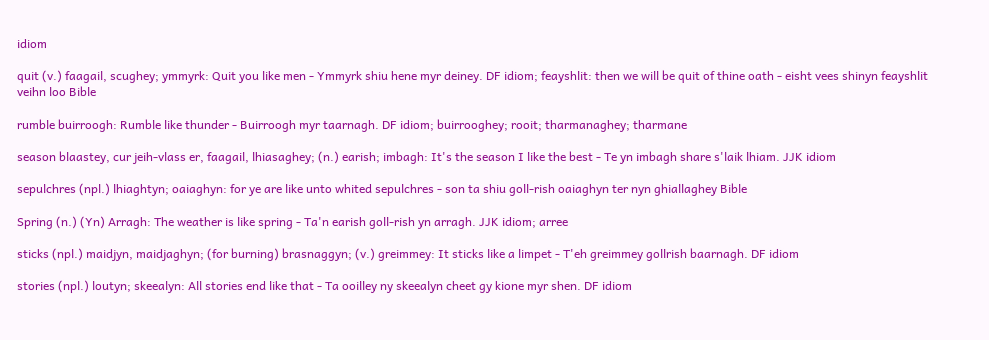idiom

quit (v.) faagail, scughey; ymmyrk: Quit you like men - Ymmyrk shiu hene myr deiney. DF idiom; feayshlit: then we will be quit of thine oath - eisht vees shinyn feayshlit veihn loo Bible

rumble buirroogh: Rumble like thunder - Buirroogh myr taarnagh. DF idiom; buirrooghey; rooit; tharmanaghey; tharmane

season blaastey, cur jeih-vlass er, faagail, lhiasaghey; (n.) earish; imbagh: It's the season I like the best - Te yn imbagh share s'laik lhiam. JJK idiom

sepulchres (npl.) lhiaghtyn; oaiaghyn: for ye are like unto whited sepulchres - son ta shiu goll-rish oaiaghyn ter nyn ghiallaghey Bible

Spring (n.) (Yn) Arragh: The weather is like spring - Ta'n earish goll-rish yn arragh. JJK idiom; arree

sticks (npl.) maidjyn, maidjaghyn; (for burning) brasnaggyn; (v.) greimmey: It sticks like a limpet - T'eh greimmey gollrish baarnagh. DF idiom

stories (npl.) loutyn; skeealyn: All stories end like that - Ta ooilley ny skeealyn cheet gy kione myr shen. DF idiom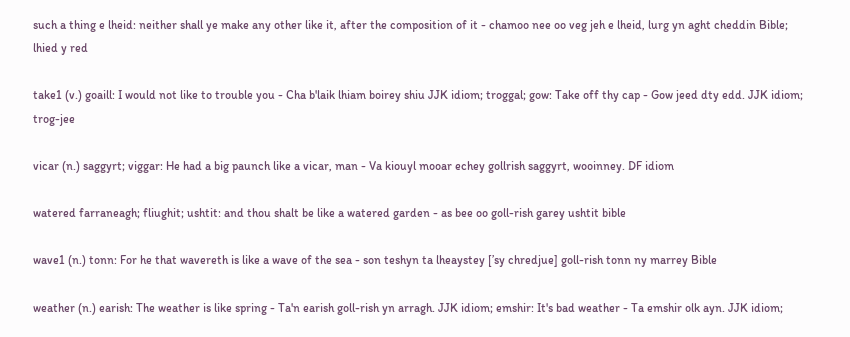such a thing e lheid: neither shall ye make any other like it, after the composition of it - chamoo nee oo veg jeh e lheid, lurg yn aght cheddin Bible; lhied y red

take1 (v.) goaill: I would not like to trouble you - Cha b'laik lhiam boirey shiu JJK idiom; troggal; gow: Take off thy cap - Gow jeed dty edd. JJK idiom; trog-jee

vicar (n.) saggyrt; viggar: He had a big paunch like a vicar, man - Va kiouyl mooar echey gollrish saggyrt, wooinney. DF idiom

watered farraneagh; fliughit; ushtit: and thou shalt be like a watered garden - as bee oo goll-rish garey ushtit bible

wave1 (n.) tonn: For he that wavereth is like a wave of the sea - son teshyn ta lheaystey [’sy chredjue] goll-rish tonn ny marrey Bible

weather (n.) earish: The weather is like spring - Ta'n earish goll-rish yn arragh. JJK idiom; emshir: It's bad weather - Ta emshir olk ayn. JJK idiom;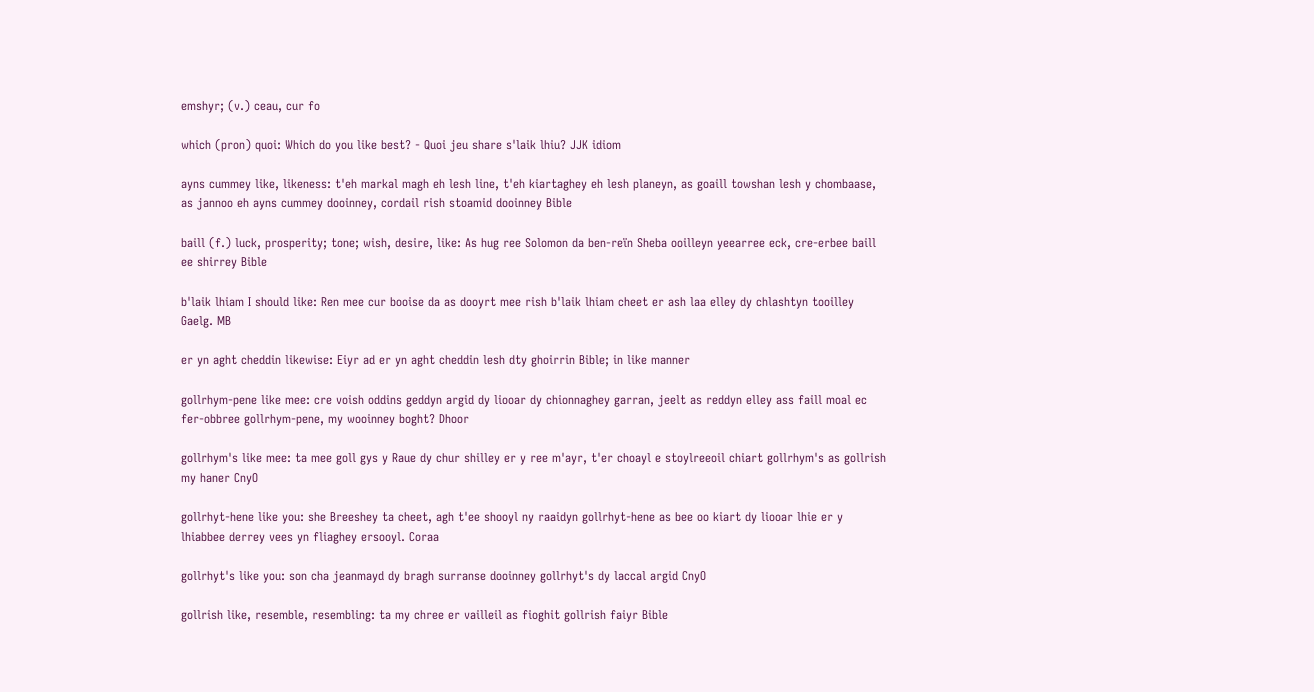emshyr; (v.) ceau, cur fo

which (pron) quoi: Which do you like best? - Quoi jeu share s'laik lhiu? JJK idiom

ayns cummey like, likeness: t'eh markal magh eh lesh line, t'eh kiartaghey eh lesh planeyn, as goaill towshan lesh y chombaase, as jannoo eh ayns cummey dooinney, cordail rish stoamid dooinney Bible

baill (f.) luck, prosperity; tone; wish, desire, like: As hug ree Solomon da ben-reïn Sheba ooilleyn yeearree eck, cre-erbee baill ee shirrey Bible

b'laik lhiam I should like: Ren mee cur booise da as dooyrt mee rish b'laik lhiam cheet er ash laa elley dy chlashtyn tooilley Gaelg. MB

er yn aght cheddin likewise: Eiyr ad er yn aght cheddin lesh dty ghoirrin Bible; in like manner

gollrhym-pene like mee: cre voish oddins geddyn argid dy liooar dy chionnaghey garran, jeelt as reddyn elley ass faill moal ec fer-obbree gollrhym-pene, my wooinney boght? Dhoor

gollrhym's like mee: ta mee goll gys y Raue dy chur shilley er y ree m'ayr, t'er choayl e stoylreeoil chiart gollrhym's as gollrish my haner CnyO

gollrhyt-hene like you: she Breeshey ta cheet, agh t'ee shooyl ny raaidyn gollrhyt-hene as bee oo kiart dy liooar lhie er y lhiabbee derrey vees yn fliaghey ersooyl. Coraa

gollrhyt's like you: son cha jeanmayd dy bragh surranse dooinney gollrhyt's dy laccal argid CnyO

gollrish like, resemble, resembling: ta my chree er vailleil as fioghit gollrish faiyr Bible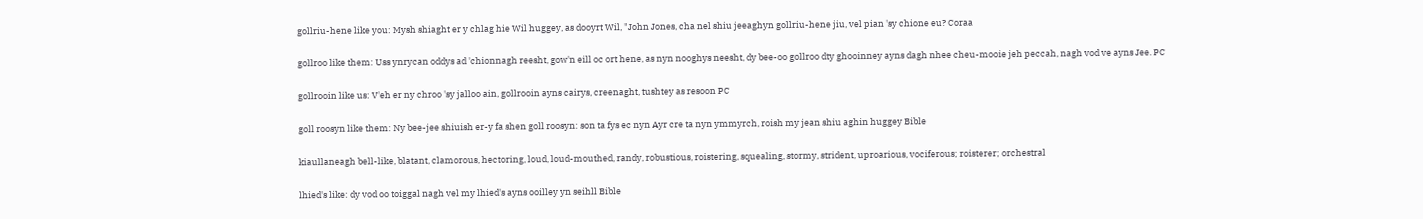gollriu-hene like you: Mysh shiaght er y chlag hie Wil huggey, as dooyrt Wil, "John Jones, cha nel shiu jeeaghyn gollriu-hene jiu, vel pian 'sy chione eu? Coraa

gollroo like them: Uss ynrycan oddys ad 'chionnagh reesht, gow'n eill oc ort hene, as nyn nooghys neesht, dy bee-oo gollroo dty ghooinney ayns dagh nhee cheu-mooie jeh peccah, nagh vod ve ayns Jee. PC

gollrooin like us: V'eh er ny chroo 'sy jalloo ain, gollrooin ayns cairys, creenaght, tushtey as resoon PC

goll roosyn like them: Ny bee-jee shiuish er-y fa shen goll roosyn: son ta fys ec nyn Ayr cre ta nyn ymmyrch, roish my jean shiu aghin huggey Bible

kiaullaneagh bell-like, blatant, clamorous, hectoring, loud, loud-mouthed, randy, robustious, roistering, squealing, stormy, strident, uproarious, vociferous; roisterer; orchestral

lhied's like: dy vod oo toiggal nagh vel my lhied's ayns ooilley yn seihll Bible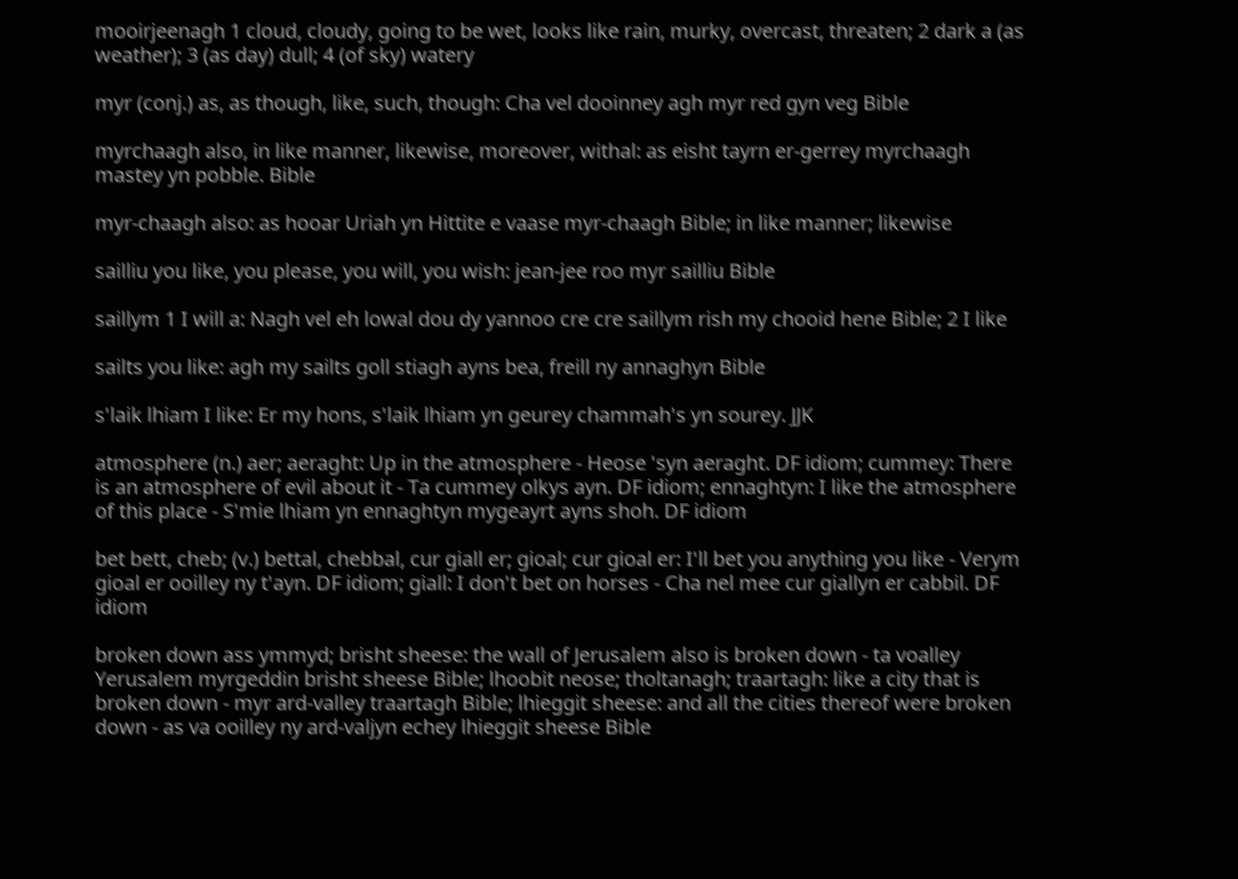mooirjeenagh 1 cloud, cloudy, going to be wet, looks like rain, murky, overcast, threaten; 2 dark a (as weather); 3 (as day) dull; 4 (of sky) watery

myr (conj.) as, as though, like, such, though: Cha vel dooinney agh myr red gyn veg Bible

myrchaagh also, in like manner, likewise, moreover, withal: as eisht tayrn er-gerrey myrchaagh mastey yn pobble. Bible

myr-chaagh also: as hooar Uriah yn Hittite e vaase myr-chaagh Bible; in like manner; likewise

sailliu you like, you please, you will, you wish: jean-jee roo myr sailliu Bible

saillym 1 I will a: Nagh vel eh lowal dou dy yannoo cre cre saillym rish my chooid hene Bible; 2 I like

sailts you like: agh my sailts goll stiagh ayns bea, freill ny annaghyn Bible

s'laik lhiam I like: Er my hons, s'laik lhiam yn geurey chammah's yn sourey. JJK

atmosphere (n.) aer; aeraght: Up in the atmosphere - Heose 'syn aeraght. DF idiom; cummey: There is an atmosphere of evil about it - Ta cummey olkys ayn. DF idiom; ennaghtyn: I like the atmosphere of this place - S'mie lhiam yn ennaghtyn mygeayrt ayns shoh. DF idiom

bet bett, cheb; (v.) bettal, chebbal, cur giall er; gioal; cur gioal er: I'll bet you anything you like - Verym gioal er ooilley ny t'ayn. DF idiom; giall: I don't bet on horses - Cha nel mee cur giallyn er cabbil. DF idiom

broken down ass ymmyd; brisht sheese: the wall of Jerusalem also is broken down - ta voalley Yerusalem myrgeddin brisht sheese Bible; lhoobit neose; tholtanagh; traartagh: like a city that is broken down - myr ard-valley traartagh Bible; lhieggit sheese: and all the cities thereof were broken down - as va ooilley ny ard-valjyn echey lhieggit sheese Bible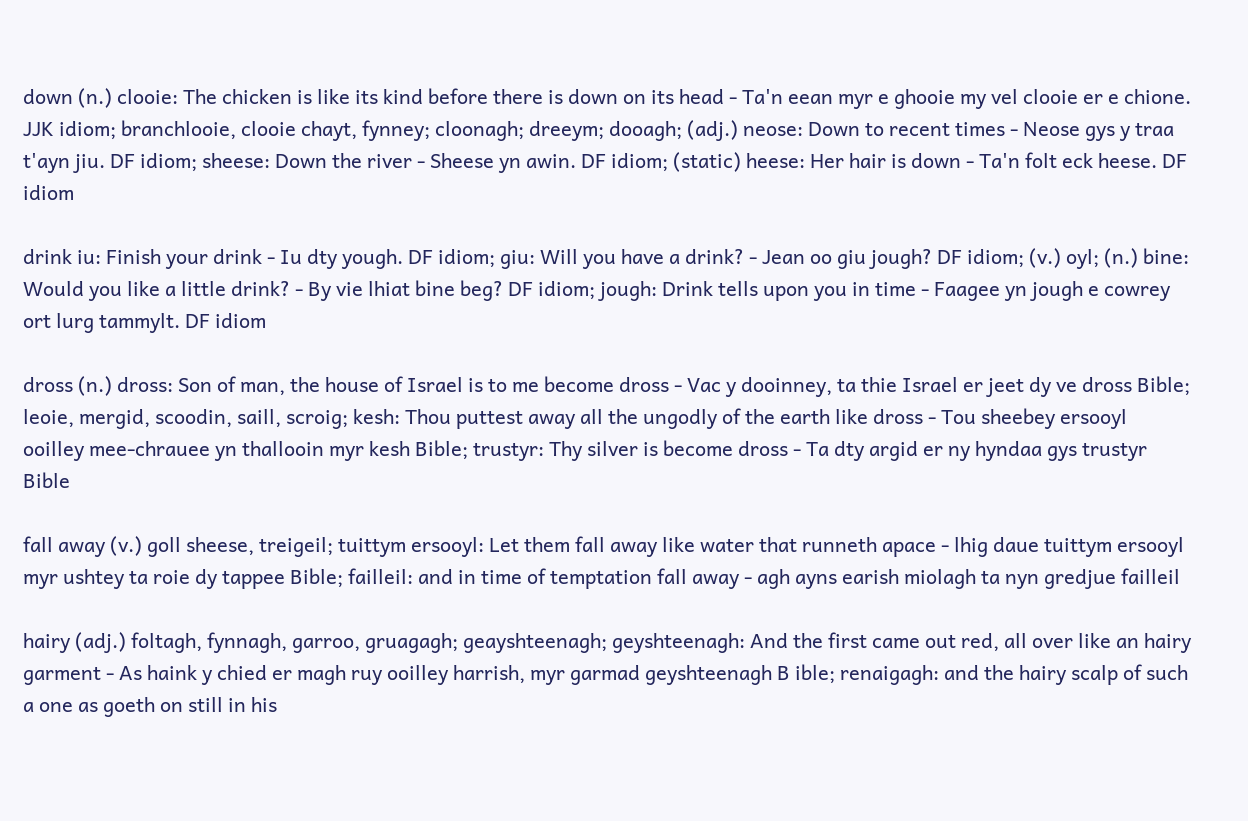down (n.) clooie: The chicken is like its kind before there is down on its head - Ta'n eean myr e ghooie my vel clooie er e chione. JJK idiom; branchlooie, clooie chayt, fynney; cloonagh; dreeym; dooagh; (adj.) neose: Down to recent times - Neose gys y traa t'ayn jiu. DF idiom; sheese: Down the river - Sheese yn awin. DF idiom; (static) heese: Her hair is down - Ta'n folt eck heese. DF idiom

drink iu: Finish your drink - Iu dty yough. DF idiom; giu: Will you have a drink? - Jean oo giu jough? DF idiom; (v.) oyl; (n.) bine: Would you like a little drink? - By vie lhiat bine beg? DF idiom; jough: Drink tells upon you in time - Faagee yn jough e cowrey ort lurg tammylt. DF idiom

dross (n.) dross: Son of man, the house of Israel is to me become dross - Vac y dooinney, ta thie Israel er jeet dy ve dross Bible; leoie, mergid, scoodin, saill, scroig; kesh: Thou puttest away all the ungodly of the earth like dross - Tou sheebey ersooyl ooilley mee-chrauee yn thallooin myr kesh Bible; trustyr: Thy silver is become dross - Ta dty argid er ny hyndaa gys trustyr Bible

fall away (v.) goll sheese, treigeil; tuittym ersooyl: Let them fall away like water that runneth apace - lhig daue tuittym ersooyl myr ushtey ta roie dy tappee Bible; failleil: and in time of temptation fall away - agh ayns earish miolagh ta nyn gredjue failleil

hairy (adj.) foltagh, fynnagh, garroo, gruagagh; geayshteenagh; geyshteenagh: And the first came out red, all over like an hairy garment - As haink y chied er magh ruy ooilley harrish, myr garmad geyshteenagh B ible; renaigagh: and the hairy scalp of such a one as goeth on still in his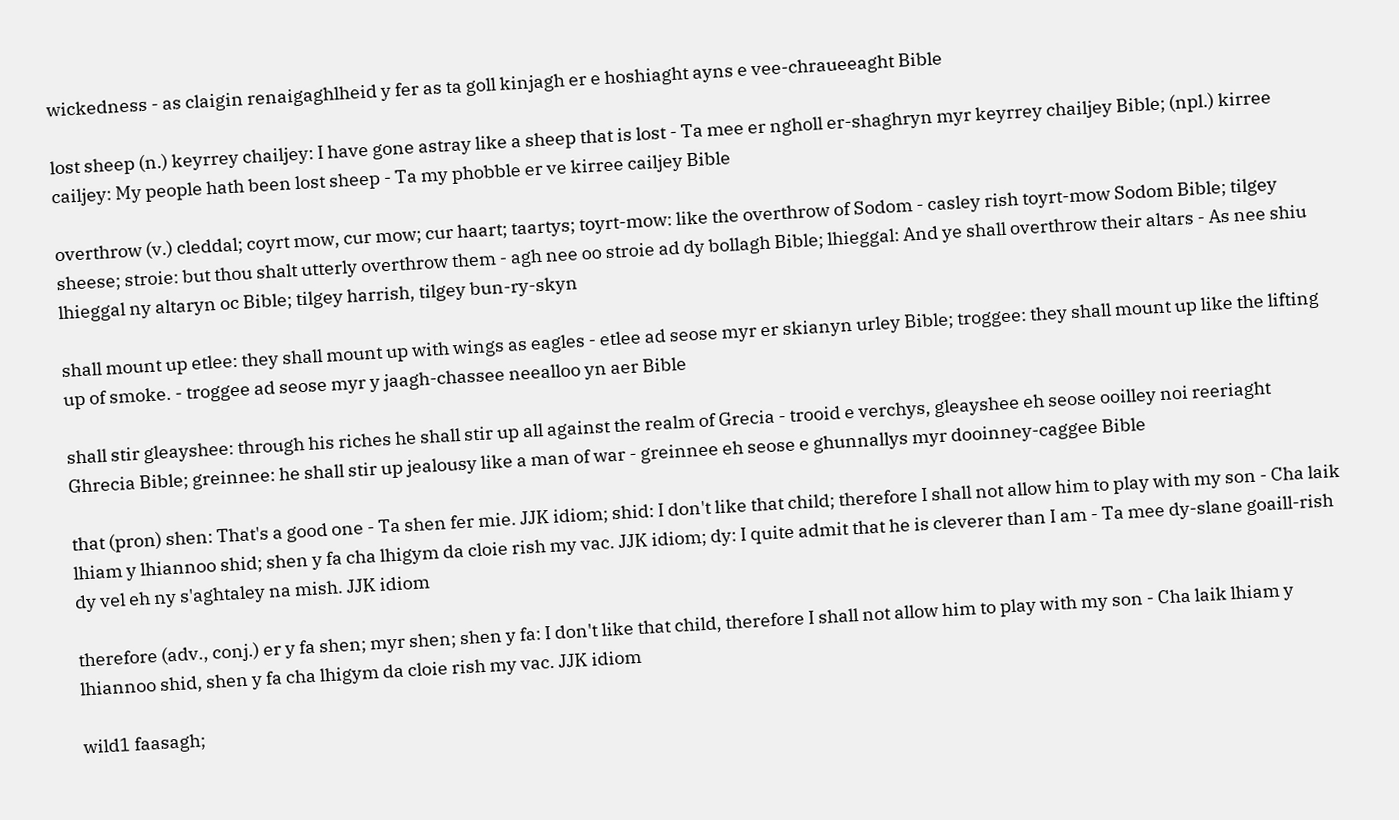wickedness - as claigin renaigaghlheid y fer as ta goll kinjagh er e hoshiaght ayns e vee-chraueeaght Bible

lost sheep (n.) keyrrey chailjey: I have gone astray like a sheep that is lost - Ta mee er ngholl er-shaghryn myr keyrrey chailjey Bible; (npl.) kirree cailjey: My people hath been lost sheep - Ta my phobble er ve kirree cailjey Bible

overthrow (v.) cleddal; coyrt mow, cur mow; cur haart; taartys; toyrt-mow: like the overthrow of Sodom - casley rish toyrt-mow Sodom Bible; tilgey sheese; stroie: but thou shalt utterly overthrow them - agh nee oo stroie ad dy bollagh Bible; lhieggal: And ye shall overthrow their altars - As nee shiu lhieggal ny altaryn oc Bible; tilgey harrish, tilgey bun-ry-skyn

shall mount up etlee: they shall mount up with wings as eagles - etlee ad seose myr er skianyn urley Bible; troggee: they shall mount up like the lifting up of smoke. - troggee ad seose myr y jaagh-chassee neealloo yn aer Bible

shall stir gleayshee: through his riches he shall stir up all against the realm of Grecia - trooid e verchys, gleayshee eh seose ooilley noi reeriaght Ghrecia Bible; greinnee: he shall stir up jealousy like a man of war - greinnee eh seose e ghunnallys myr dooinney-caggee Bible

that (pron) shen: That's a good one - Ta shen fer mie. JJK idiom; shid: I don't like that child; therefore I shall not allow him to play with my son - Cha laik lhiam y lhiannoo shid; shen y fa cha lhigym da cloie rish my vac. JJK idiom; dy: I quite admit that he is cleverer than I am - Ta mee dy-slane goaill-rish dy vel eh ny s'aghtaley na mish. JJK idiom

therefore (adv., conj.) er y fa shen; myr shen; shen y fa: I don't like that child, therefore I shall not allow him to play with my son - Cha laik lhiam y lhiannoo shid, shen y fa cha lhigym da cloie rish my vac. JJK idiom

wild1 faasagh;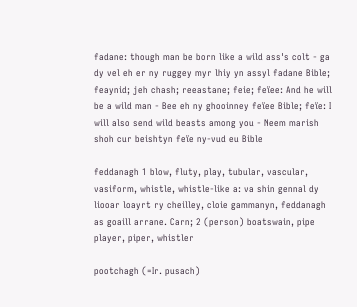fadane: though man be born like a wild ass's colt - ga dy vel eh er ny ruggey myr lhiy yn assyl fadane Bible; feaynid; jeh chash; reeastane; feie; feïee: And he will be a wild man - Bee eh ny ghooinney feïee Bible; feïe: I will also send wild beasts among you - Neem marish shoh cur beishtyn feïe ny-vud eu Bible

feddanagh 1 blow, fluty, play, tubular, vascular, vasiform, whistle, whistle-like a: va shin gennal dy liooar loayrt ry cheilley, cloie gammanyn, feddanagh as goaill arrane. Carn; 2 (person) boatswain, pipe player, piper, whistler

pootchagh (=Ir. pusach)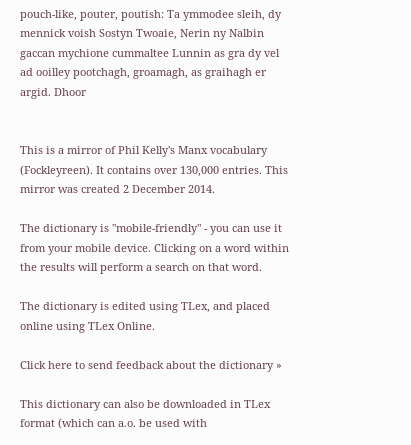pouch-like, pouter, poutish: Ta ymmodee sleih, dy mennick voish Sostyn Twoaie, Nerin ny Nalbin gaccan mychione cummaltee Lunnin as gra dy vel ad ooilley pootchagh, groamagh, as graihagh er argid. Dhoor


This is a mirror of Phil Kelly's Manx vocabulary (Fockleyreen). It contains over 130,000 entries. This mirror was created 2 December 2014.

The dictionary is "mobile-friendly" - you can use it from your mobile device. Clicking on a word within the results will perform a search on that word.

The dictionary is edited using TLex, and placed online using TLex Online.

Click here to send feedback about the dictionary »

This dictionary can also be downloaded in TLex format (which can a.o. be used with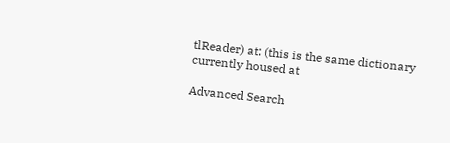tlReader) at: (this is the same dictionary currently housed at

Advanced Search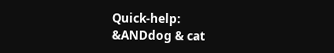Quick-help:
&ANDdog & cat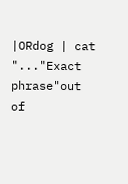|ORdog | cat
"..."Exact phrase"out of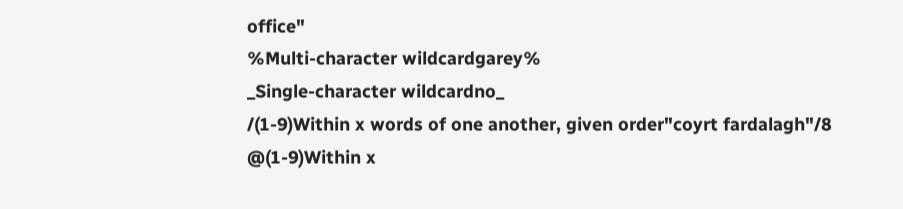office"
%Multi-character wildcardgarey%
_Single-character wildcardno_
/(1-9)Within x words of one another, given order"coyrt fardalagh"/8
@(1-9)Within x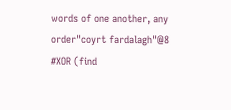words of one another, any order"coyrt fardalagh"@8
#XOR (find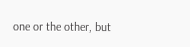one or the other, but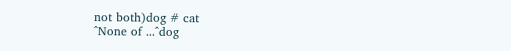not both)dog # cat
^None of ...^dog